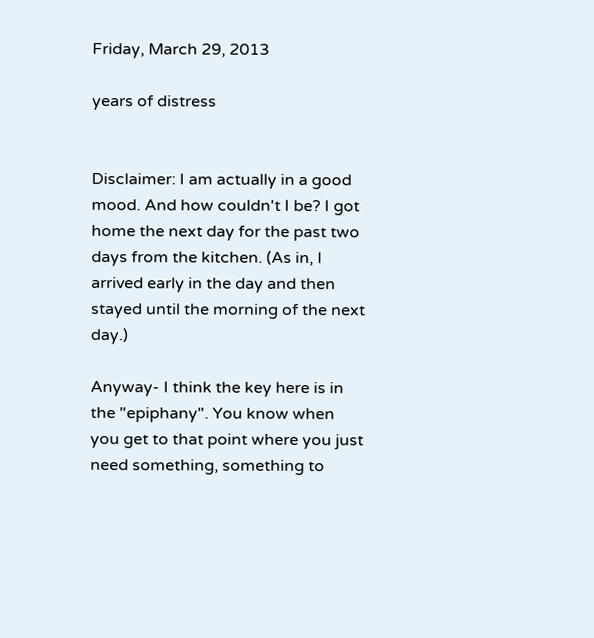Friday, March 29, 2013

years of distress


Disclaimer: I am actually in a good mood. And how couldn't I be? I got home the next day for the past two days from the kitchen. (As in, I arrived early in the day and then stayed until the morning of the next day.)

Anyway- I think the key here is in the "epiphany". You know when you get to that point where you just need something, something to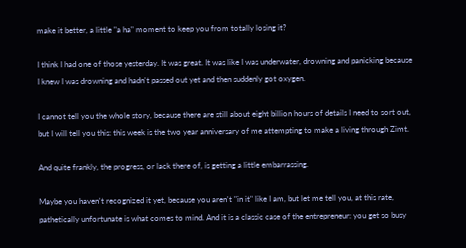make it better, a little "a ha" moment to keep you from totally losing it?

I think I had one of those yesterday. It was great. It was like I was underwater, drowning and panicking because I knew I was drowning and hadn't passed out yet and then suddenly got oxygen.

I cannot tell you the whole story, because there are still about eight billion hours of details I need to sort out, but I will tell you this: this week is the two year anniversary of me attempting to make a living through Zimt.

And quite frankly, the progress, or lack there of, is getting a little embarrassing.

Maybe you haven't recognized it yet, because you aren't "in it" like I am, but let me tell you, at this rate,  pathetically unfortunate is what comes to mind. And it is a classic case of the entrepreneur: you get so busy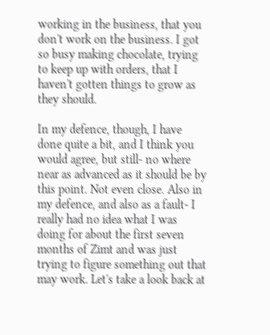working in the business, that you don't work on the business. I got so busy making chocolate, trying to keep up with orders, that I haven't gotten things to grow as they should.

In my defence, though, I have done quite a bit, and I think you would agree, but still- no where near as advanced as it should be by this point. Not even close. Also in my defence, and also as a fault- I really had no idea what I was doing for about the first seven months of Zimt and was just trying to figure something out that may work. Let's take a look back at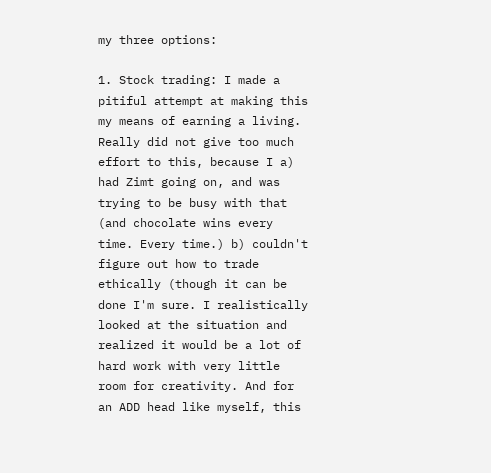my three options:

1. Stock trading: I made a pitiful attempt at making this my means of earning a living. Really did not give too much effort to this, because I a) had Zimt going on, and was trying to be busy with that (and chocolate wins every time. Every time.) b) couldn't figure out how to trade ethically (though it can be done I'm sure. I realistically looked at the situation and realized it would be a lot of hard work with very little room for creativity. And for an ADD head like myself, this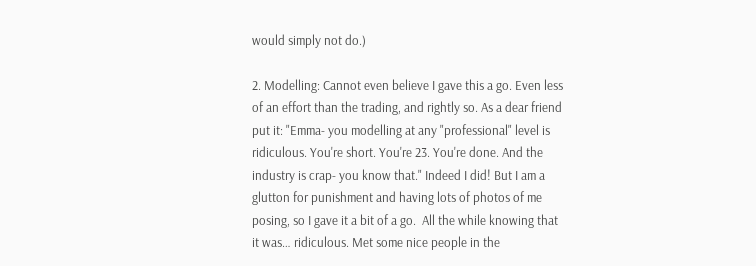would simply not do.)

2. Modelling: Cannot even believe I gave this a go. Even less of an effort than the trading, and rightly so. As a dear friend put it: "Emma- you modelling at any "professional" level is ridiculous. You're short. You're 23. You're done. And the industry is crap- you know that." Indeed I did! But I am a glutton for punishment and having lots of photos of me posing, so I gave it a bit of a go.  All the while knowing that it was… ridiculous. Met some nice people in the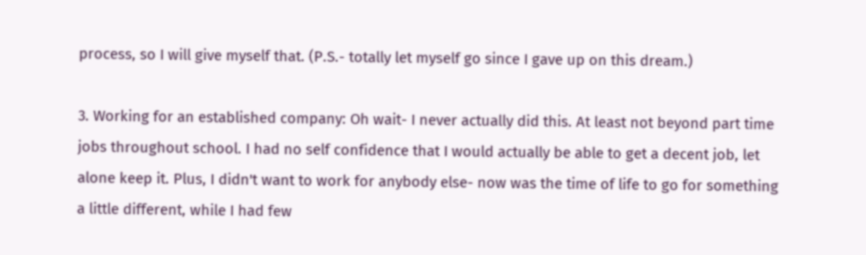process, so I will give myself that. (P.S.- totally let myself go since I gave up on this dream.)

3. Working for an established company: Oh wait- I never actually did this. At least not beyond part time jobs throughout school. I had no self confidence that I would actually be able to get a decent job, let alone keep it. Plus, I didn't want to work for anybody else- now was the time of life to go for something a little different, while I had few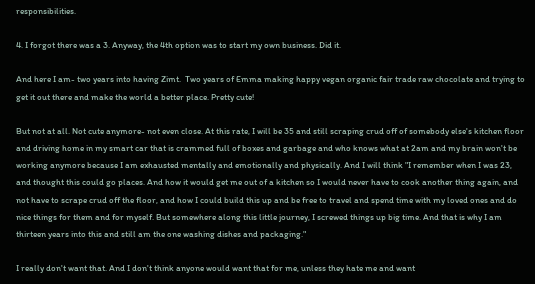responsibilities.

4. I forgot there was a 3. Anyway, the 4th option was to start my own business. Did it.

And here I am- two years into having Zimt.  Two years of Emma making happy vegan organic fair trade raw chocolate and trying to get it out there and make the world a better place. Pretty cute!

But not at all. Not cute anymore- not even close. At this rate, I will be 35 and still scraping crud off of somebody else's kitchen floor and driving home in my smart car that is crammed full of boxes and garbage and who knows what at 2am and my brain won't be working anymore because I am exhausted mentally and emotionally and physically. And I will think "I remember when I was 23, and thought this could go places. And how it would get me out of a kitchen so I would never have to cook another thing again, and not have to scrape crud off the floor, and how I could build this up and be free to travel and spend time with my loved ones and do nice things for them and for myself. But somewhere along this little journey, I screwed things up big time. And that is why I am thirteen years into this and still am the one washing dishes and packaging."

I really don't want that. And I don't think anyone would want that for me, unless they hate me and want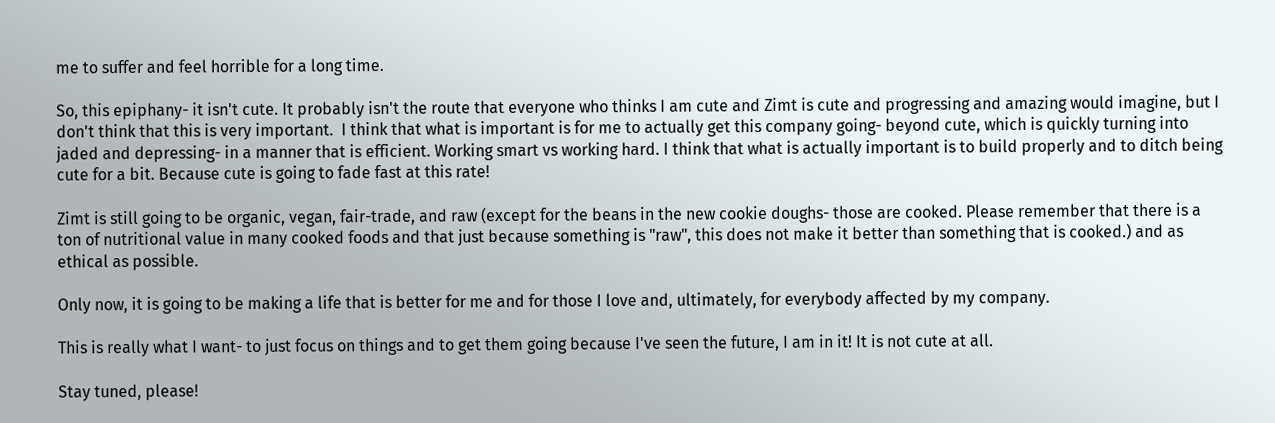me to suffer and feel horrible for a long time.

So, this epiphany- it isn't cute. It probably isn't the route that everyone who thinks I am cute and Zimt is cute and progressing and amazing would imagine, but I don't think that this is very important.  I think that what is important is for me to actually get this company going- beyond cute, which is quickly turning into jaded and depressing- in a manner that is efficient. Working smart vs working hard. I think that what is actually important is to build properly and to ditch being cute for a bit. Because cute is going to fade fast at this rate!

Zimt is still going to be organic, vegan, fair-trade, and raw (except for the beans in the new cookie doughs- those are cooked. Please remember that there is a ton of nutritional value in many cooked foods and that just because something is "raw", this does not make it better than something that is cooked.) and as ethical as possible.

Only now, it is going to be making a life that is better for me and for those I love and, ultimately, for everybody affected by my company.

This is really what I want- to just focus on things and to get them going because I've seen the future, I am in it! It is not cute at all.

Stay tuned, please!